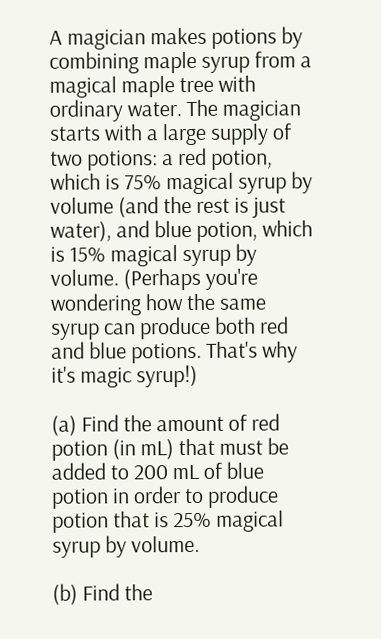A magician makes potions by combining maple syrup from a magical maple tree with ordinary water. The magician starts with a large supply of two potions: a red potion, which is 75% magical syrup by volume (and the rest is just water), and blue potion, which is 15% magical syrup by volume. (Perhaps you're wondering how the same syrup can produce both red and blue potions. That's why it's magic syrup!)

(a) Find the amount of red potion (in mL) that must be added to 200 mL of blue potion in order to produce potion that is 25% magical syrup by volume.

(b) Find the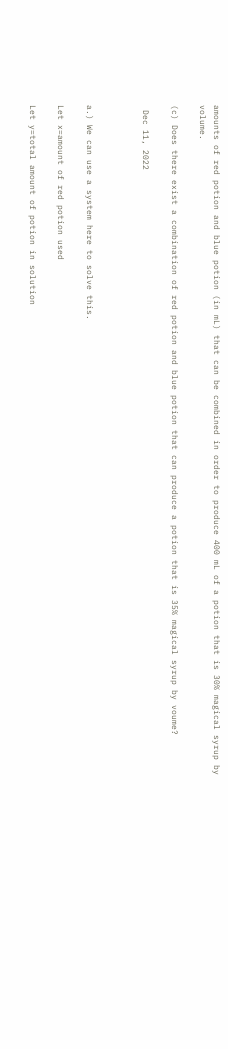amounts of red potion and blue potion (in mL) that can be combined in order to produce 400 mL of a potion that is 30% magical syrup by volume.

(c) Does there exist a combination of red potion and blue potion that can produce a potion that is 35% magical syrup by voume?

 Dec 11, 2022



a.) We can use a system here to solve this.

Let x=amount of red potion used

Let y=total amount of potion in solution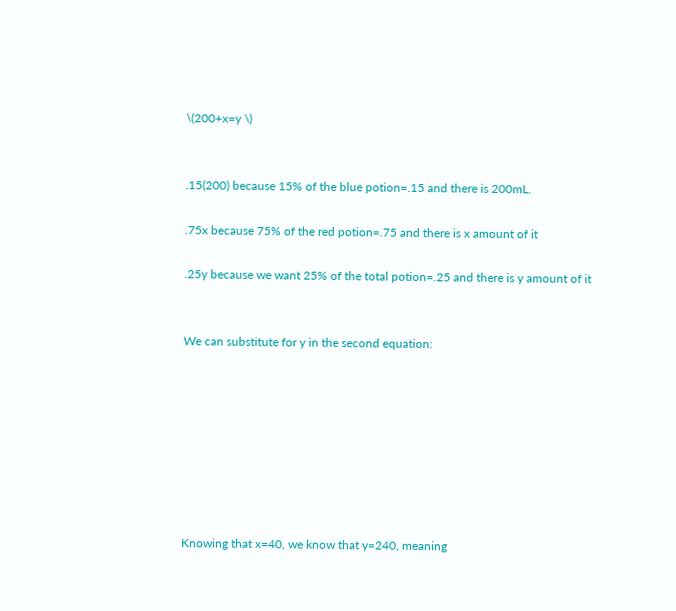\(200+x=y \)


.15(200) because 15% of the blue potion=.15 and there is 200mL.

.75x because 75% of the red potion=.75 and there is x amount of it

.25y because we want 25% of the total potion=.25 and there is y amount of it


We can substitute for y in the second equation:








Knowing that x=40, we know that y=240, meaning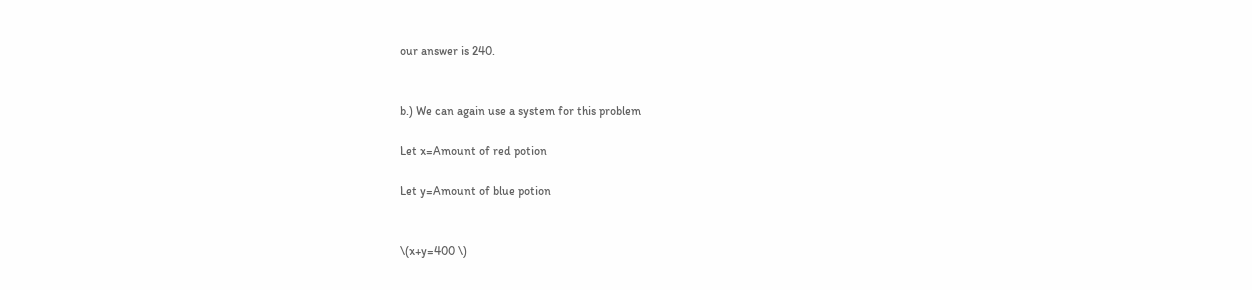our answer is 240.


b.) We can again use a system for this problem

Let x=Amount of red potion

Let y=Amount of blue potion


\(x+y=400 \)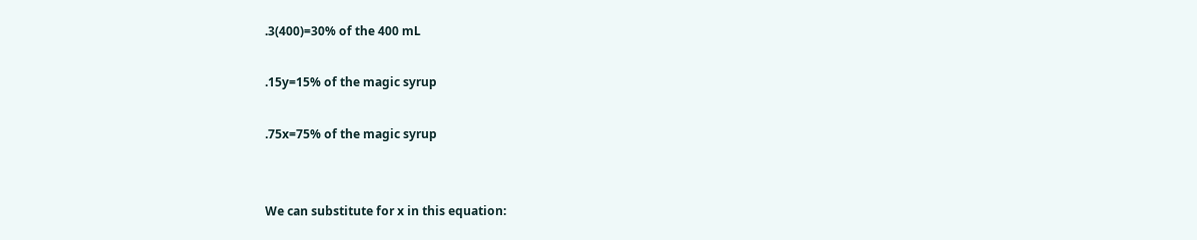.3(400)=30% of the 400 mL

.15y=15% of the magic syrup

.75x=75% of the magic syrup


We can substitute for x in this equation: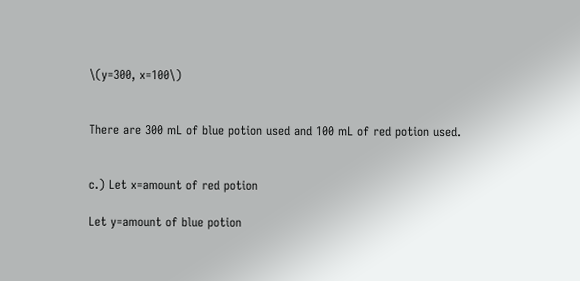\(y=300, x=100\)


There are 300 mL of blue potion used and 100 mL of red potion used.


c.) Let x=amount of red potion

Let y=amount of blue potion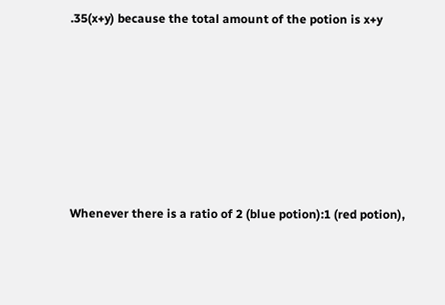.35(x+y) because the total amount of the potion is x+y







Whenever there is a ratio of 2 (blue potion):1 (red potion),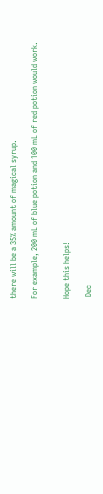there will be a 35% amount of magical syrup.

For example, 200 mL of blue potion and 100 mL of red potion would work.


Hope this helps!

 Dec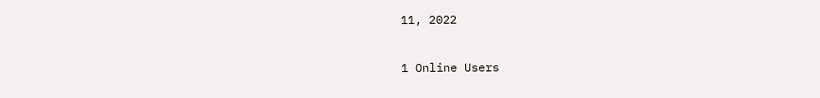11, 2022

1 Online Users